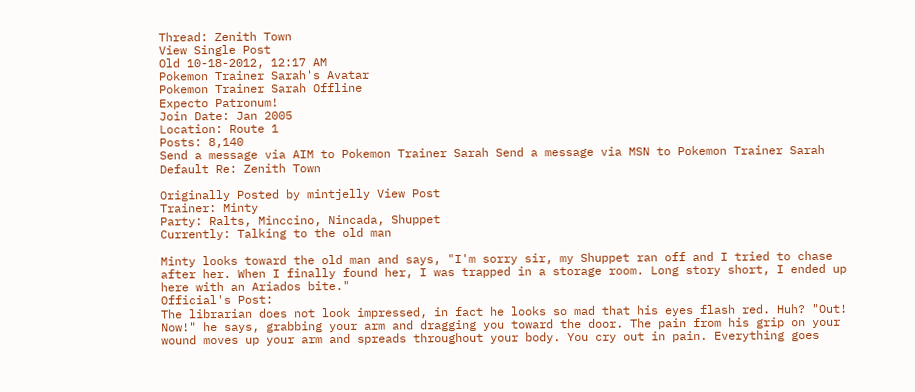Thread: Zenith Town
View Single Post
Old 10-18-2012, 12:17 AM
Pokemon Trainer Sarah's Avatar
Pokemon Trainer Sarah Offline
Expecto Patronum!
Join Date: Jan 2005
Location: Route 1
Posts: 8,140
Send a message via AIM to Pokemon Trainer Sarah Send a message via MSN to Pokemon Trainer Sarah
Default Re: Zenith Town

Originally Posted by mintjelly View Post
Trainer: Minty
Party: Ralts, Minccino, Nincada, Shuppet
Currently: Talking to the old man

Minty looks toward the old man and says, "I'm sorry sir, my Shuppet ran off and I tried to chase after her. When I finally found her, I was trapped in a storage room. Long story short, I ended up here with an Ariados bite."
Official's Post:
The librarian does not look impressed, in fact he looks so mad that his eyes flash red. Huh? "Out! Now!" he says, grabbing your arm and dragging you toward the door. The pain from his grip on your wound moves up your arm and spreads throughout your body. You cry out in pain. Everything goes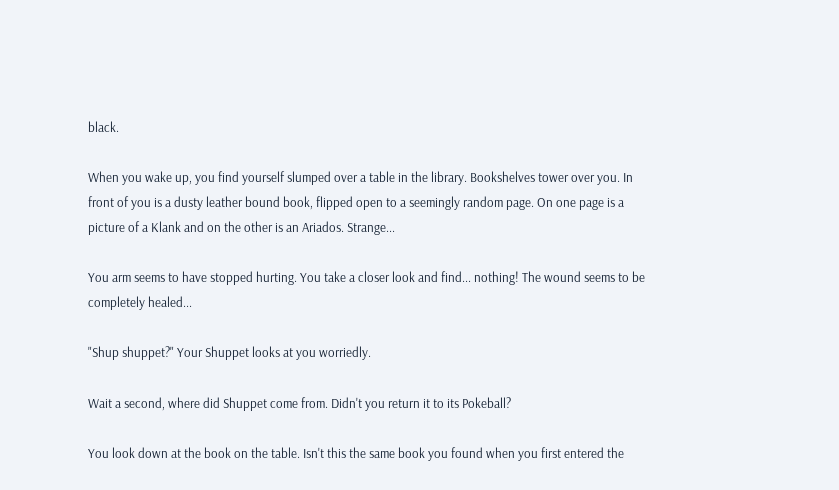black.

When you wake up, you find yourself slumped over a table in the library. Bookshelves tower over you. In front of you is a dusty leather bound book, flipped open to a seemingly random page. On one page is a picture of a Klank and on the other is an Ariados. Strange...

You arm seems to have stopped hurting. You take a closer look and find... nothing! The wound seems to be completely healed...

"Shup shuppet?" Your Shuppet looks at you worriedly.

Wait a second, where did Shuppet come from. Didn't you return it to its Pokeball?

You look down at the book on the table. Isn't this the same book you found when you first entered the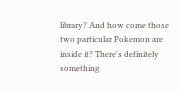library? And how come those two particular Pokemon are inside it? There's definitely something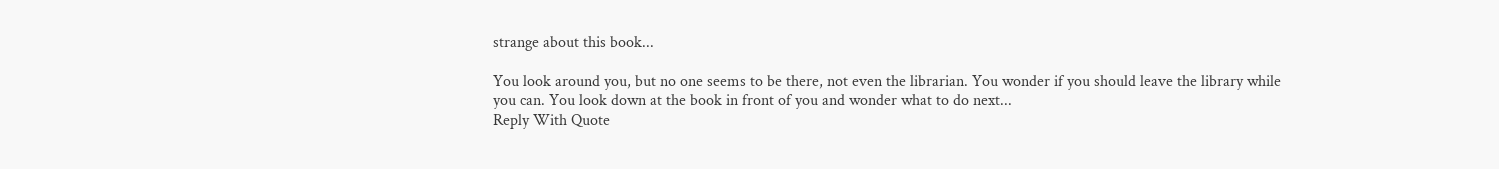strange about this book...

You look around you, but no one seems to be there, not even the librarian. You wonder if you should leave the library while you can. You look down at the book in front of you and wonder what to do next...
Reply With Quote